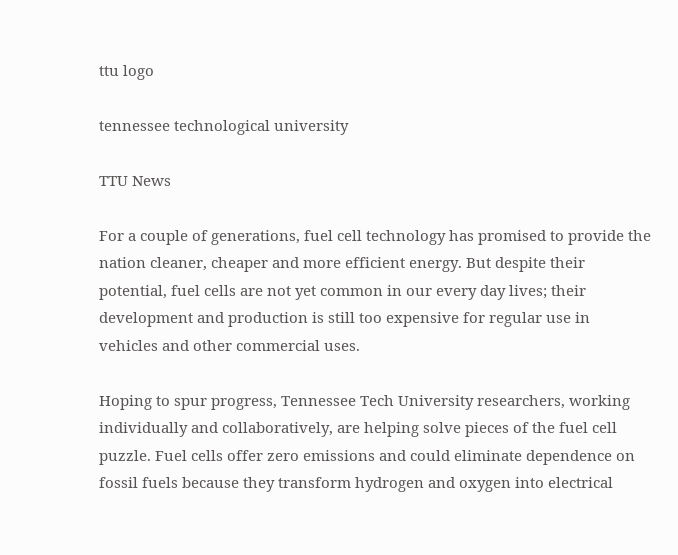ttu logo

tennessee technological university

TTU News

For a couple of generations, fuel cell technology has promised to provide the nation cleaner, cheaper and more efficient energy. But despite their potential, fuel cells are not yet common in our every day lives; their development and production is still too expensive for regular use in vehicles and other commercial uses.

Hoping to spur progress, Tennessee Tech University researchers, working individually and collaboratively, are helping solve pieces of the fuel cell puzzle. Fuel cells offer zero emissions and could eliminate dependence on fossil fuels because they transform hydrogen and oxygen into electrical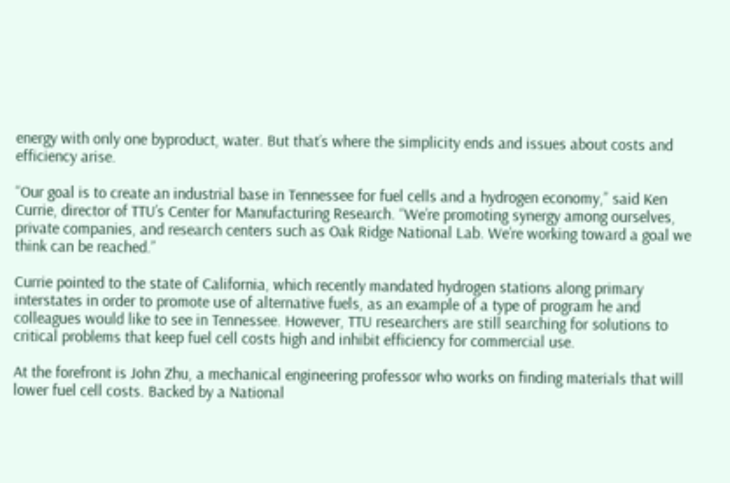energy with only one byproduct, water. But that’s where the simplicity ends and issues about costs and efficiency arise.

“Our goal is to create an industrial base in Tennessee for fuel cells and a hydrogen economy,” said Ken Currie, director of TTU’s Center for Manufacturing Research. “We’re promoting synergy among ourselves, private companies, and research centers such as Oak Ridge National Lab. We’re working toward a goal we think can be reached.”

Currie pointed to the state of California, which recently mandated hydrogen stations along primary interstates in order to promote use of alternative fuels, as an example of a type of program he and colleagues would like to see in Tennessee. However, TTU researchers are still searching for solutions to critical problems that keep fuel cell costs high and inhibit efficiency for commercial use.

At the forefront is John Zhu, a mechanical engineering professor who works on finding materials that will lower fuel cell costs. Backed by a National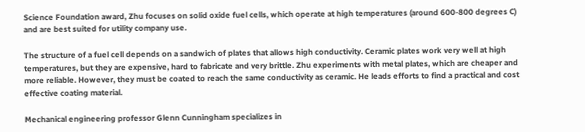Science Foundation award, Zhu focuses on solid oxide fuel cells, which operate at high temperatures (around 600-800 degrees C) and are best suited for utility company use.

The structure of a fuel cell depends on a sandwich of plates that allows high conductivity. Ceramic plates work very well at high temperatures, but they are expensive, hard to fabricate and very brittle. Zhu experiments with metal plates, which are cheaper and more reliable. However, they must be coated to reach the same conductivity as ceramic. He leads efforts to find a practical and cost effective coating material.

Mechanical engineering professor Glenn Cunningham specializes in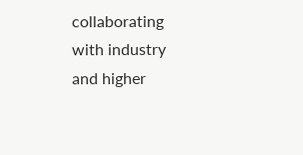collaborating with industry and higher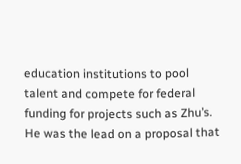education institutions to pool talent and compete for federal funding for projects such as Zhu’s. He was the lead on a proposal that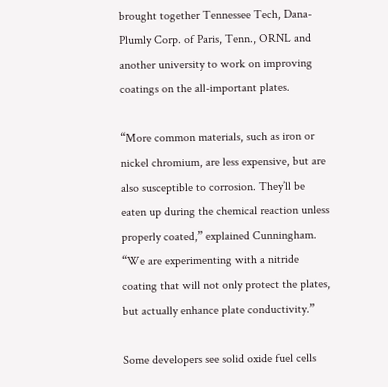brought together Tennessee Tech, Dana-Plumly Corp. of Paris, Tenn., ORNL and another university to work on improving coatings on the all-important plates.

“More common materials, such as iron or nickel chromium, are less expensive, but are also susceptible to corrosion. They’ll be eaten up during the chemical reaction unless properly coated,” explained Cunningham. “We are experimenting with a nitride coating that will not only protect the plates, but actually enhance plate conductivity.”

Some developers see solid oxide fuel cells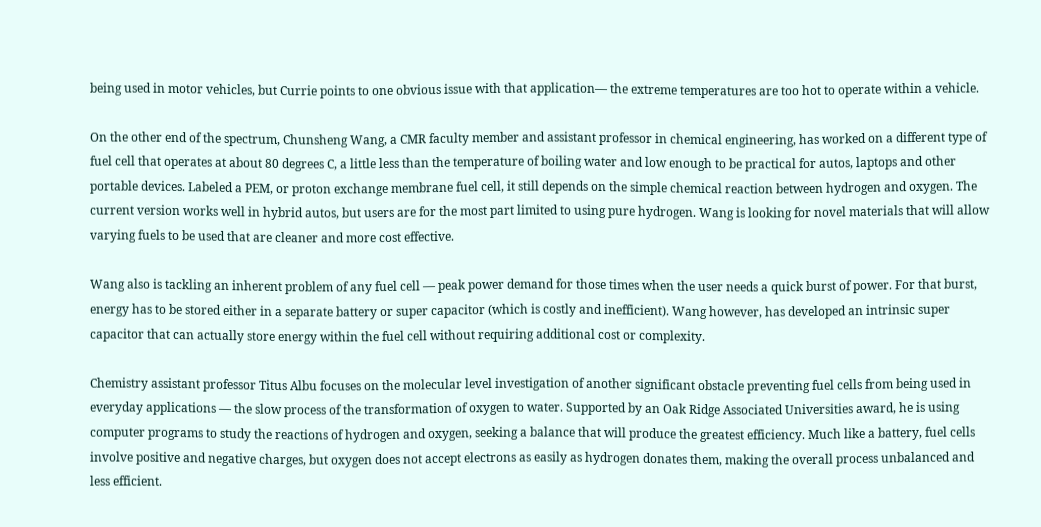being used in motor vehicles, but Currie points to one obvious issue with that application— the extreme temperatures are too hot to operate within a vehicle.

On the other end of the spectrum, Chunsheng Wang, a CMR faculty member and assistant professor in chemical engineering, has worked on a different type of fuel cell that operates at about 80 degrees C, a little less than the temperature of boiling water and low enough to be practical for autos, laptops and other portable devices. Labeled a PEM, or proton exchange membrane fuel cell, it still depends on the simple chemical reaction between hydrogen and oxygen. The current version works well in hybrid autos, but users are for the most part limited to using pure hydrogen. Wang is looking for novel materials that will allow varying fuels to be used that are cleaner and more cost effective.

Wang also is tackling an inherent problem of any fuel cell — peak power demand for those times when the user needs a quick burst of power. For that burst, energy has to be stored either in a separate battery or super capacitor (which is costly and inefficient). Wang however, has developed an intrinsic super capacitor that can actually store energy within the fuel cell without requiring additional cost or complexity.

Chemistry assistant professor Titus Albu focuses on the molecular level investigation of another significant obstacle preventing fuel cells from being used in everyday applications — the slow process of the transformation of oxygen to water. Supported by an Oak Ridge Associated Universities award, he is using computer programs to study the reactions of hydrogen and oxygen, seeking a balance that will produce the greatest efficiency. Much like a battery, fuel cells involve positive and negative charges, but oxygen does not accept electrons as easily as hydrogen donates them, making the overall process unbalanced and less efficient.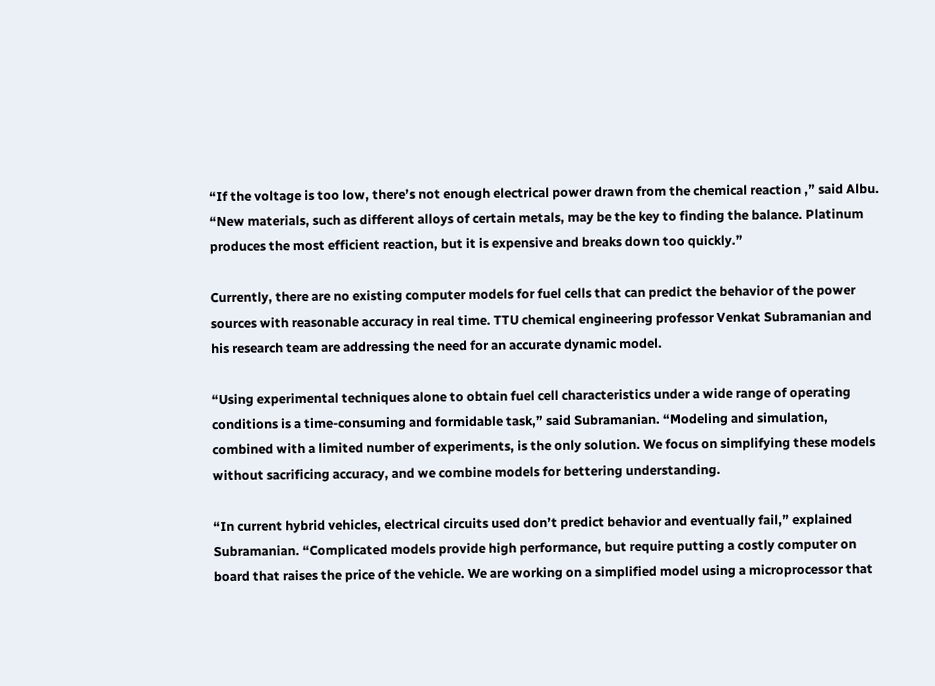“If the voltage is too low, there’s not enough electrical power drawn from the chemical reaction ,” said Albu. “New materials, such as different alloys of certain metals, may be the key to finding the balance. Platinum produces the most efficient reaction, but it is expensive and breaks down too quickly.”

Currently, there are no existing computer models for fuel cells that can predict the behavior of the power sources with reasonable accuracy in real time. TTU chemical engineering professor Venkat Subramanian and his research team are addressing the need for an accurate dynamic model.

“Using experimental techniques alone to obtain fuel cell characteristics under a wide range of operating conditions is a time-consuming and formidable task,” said Subramanian. “Modeling and simulation, combined with a limited number of experiments, is the only solution. We focus on simplifying these models without sacrificing accuracy, and we combine models for bettering understanding.

“In current hybrid vehicles, electrical circuits used don’t predict behavior and eventually fail,” explained Subramanian. “Complicated models provide high performance, but require putting a costly computer on board that raises the price of the vehicle. We are working on a simplified model using a microprocessor that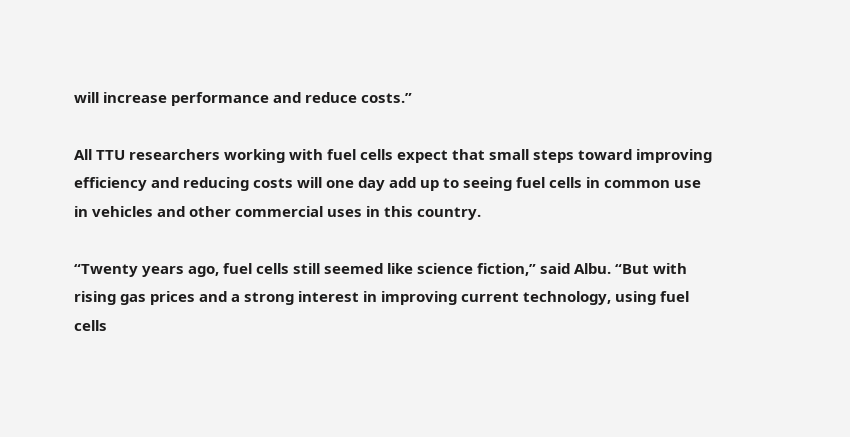will increase performance and reduce costs.”

All TTU researchers working with fuel cells expect that small steps toward improving efficiency and reducing costs will one day add up to seeing fuel cells in common use in vehicles and other commercial uses in this country.

“Twenty years ago, fuel cells still seemed like science fiction,” said Albu. “But with rising gas prices and a strong interest in improving current technology, using fuel cells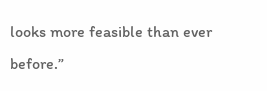looks more feasible than ever before.”